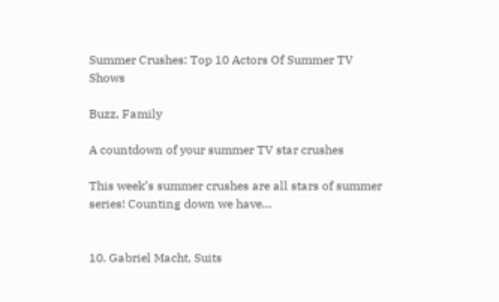Summer Crushes: Top 10 Actors Of Summer TV Shows

Buzz, Family

A countdown of your summer TV star crushes

This week’s summer crushes are all stars of summer series! Counting down we have…


10. Gabriel Macht, Suits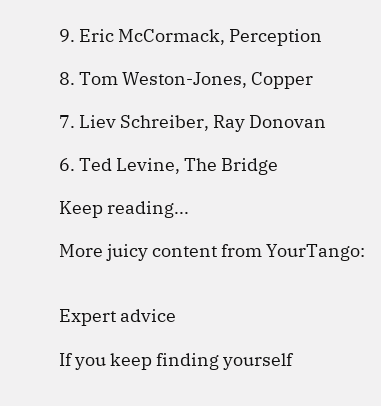9. Eric McCormack, Perception

8. Tom Weston-Jones, Copper

7. Liev Schreiber, Ray Donovan

6. Ted Levine, The Bridge

Keep reading...

More juicy content from YourTango:


Expert advice

If you keep finding yourself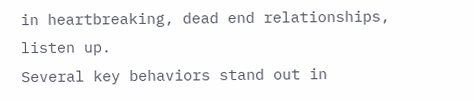in heartbreaking, dead end relationships, listen up.
Several key behaviors stand out in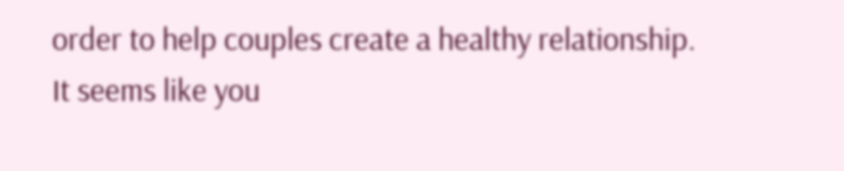order to help couples create a healthy relationship.
It seems like you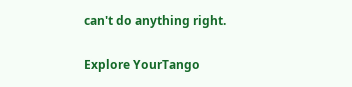can't do anything right.

Explore YourTango